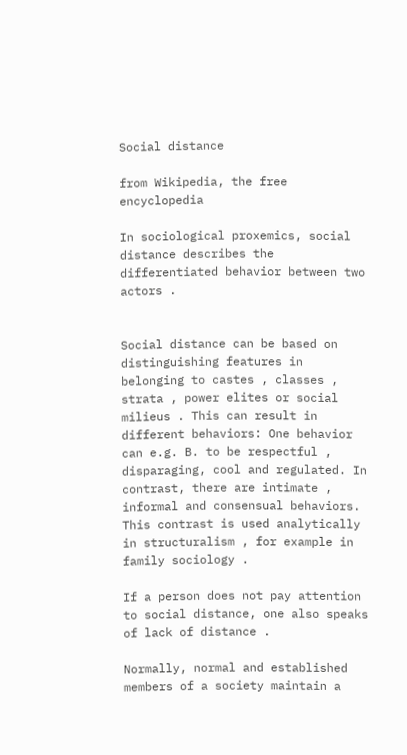Social distance

from Wikipedia, the free encyclopedia

In sociological proxemics, social distance describes the differentiated behavior between two actors .


Social distance can be based on distinguishing features in belonging to castes , classes , strata , power elites or social milieus . This can result in different behaviors: One behavior can e.g. B. to be respectful , disparaging, cool and regulated. In contrast, there are intimate , informal and consensual behaviors. This contrast is used analytically in structuralism , for example in family sociology .

If a person does not pay attention to social distance, one also speaks of lack of distance .

Normally, normal and established members of a society maintain a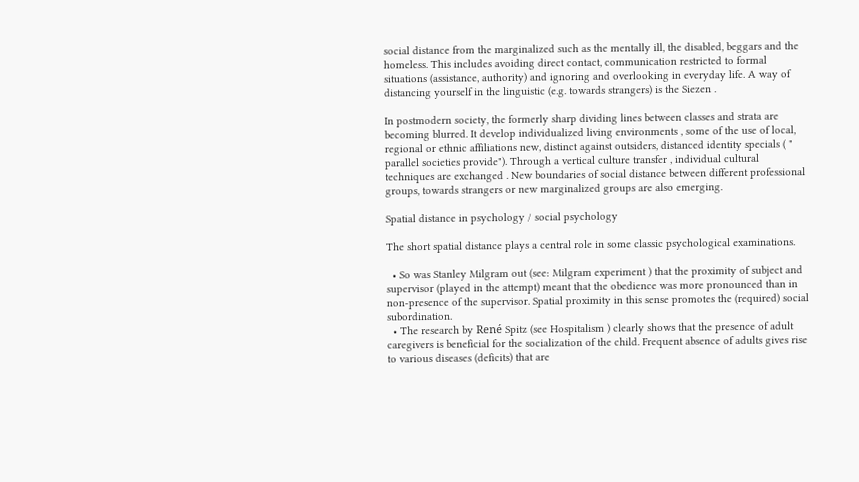social distance from the marginalized such as the mentally ill, the disabled, beggars and the homeless. This includes avoiding direct contact, communication restricted to formal situations (assistance, authority) and ignoring and overlooking in everyday life. A way of distancing yourself in the linguistic (e.g. towards strangers) is the Siezen .

In postmodern society, the formerly sharp dividing lines between classes and strata are becoming blurred. It develop individualized living environments , some of the use of local, regional or ethnic affiliations new, distinct against outsiders, distanced identity specials ( " parallel societies provide"). Through a vertical culture transfer , individual cultural techniques are exchanged . New boundaries of social distance between different professional groups, towards strangers or new marginalized groups are also emerging.

Spatial distance in psychology / social psychology

The short spatial distance plays a central role in some classic psychological examinations.

  • So was Stanley Milgram out (see: Milgram experiment ) that the proximity of subject and supervisor (played in the attempt) meant that the obedience was more pronounced than in non-presence of the supervisor. Spatial proximity in this sense promotes the (required) social subordination.
  • The research by René Spitz (see Hospitalism ) clearly shows that the presence of adult caregivers is beneficial for the socialization of the child. Frequent absence of adults gives rise to various diseases (deficits) that are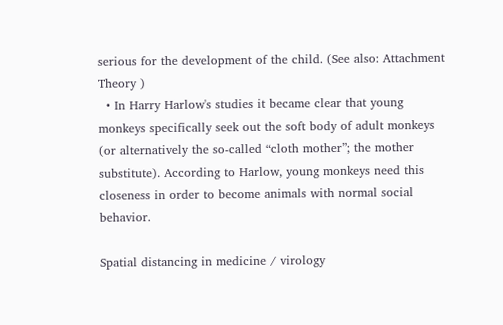serious for the development of the child. (See also: Attachment Theory )
  • In Harry Harlow's studies it became clear that young monkeys specifically seek out the soft body of adult monkeys (or alternatively the so-called “cloth mother”; the mother substitute). According to Harlow, young monkeys need this closeness in order to become animals with normal social behavior.

Spatial distancing in medicine / virology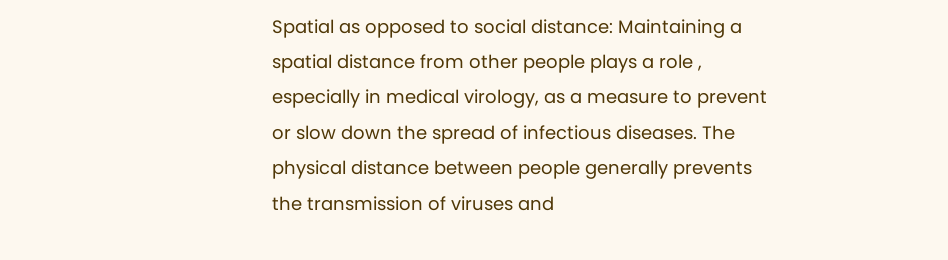Spatial as opposed to social distance: Maintaining a spatial distance from other people plays a role , especially in medical virology, as a measure to prevent or slow down the spread of infectious diseases. The physical distance between people generally prevents the transmission of viruses and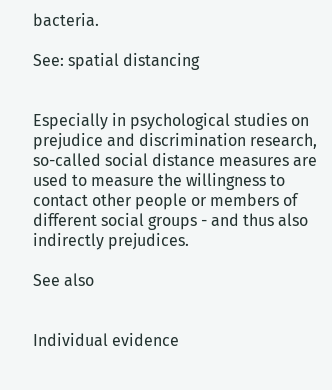bacteria.

See: spatial distancing


Especially in psychological studies on prejudice and discrimination research, so-called social distance measures are used to measure the willingness to contact other people or members of different social groups - and thus also indirectly prejudices.

See also


Individual evidence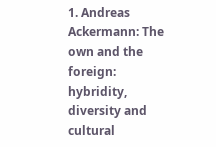1. Andreas Ackermann: The own and the foreign: hybridity, diversity and cultural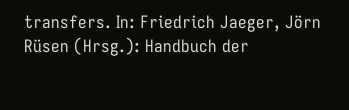transfers. In: Friedrich Jaeger, Jörn Rüsen (Hrsg.): Handbuch der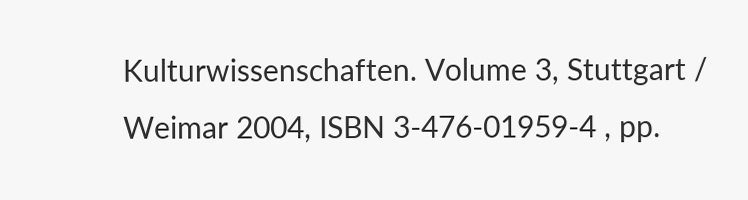Kulturwissenschaften. Volume 3, Stuttgart / Weimar 2004, ISBN 3-476-01959-4 , pp.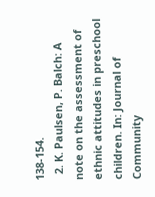138-154.
  2. K. Paulsen, P. Balch: A note on the assessment of ethnic attitudes in preschool children. In: Journal of Community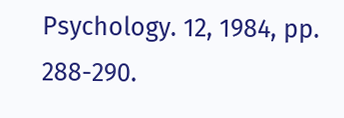Psychology. 12, 1984, pp. 288-290.